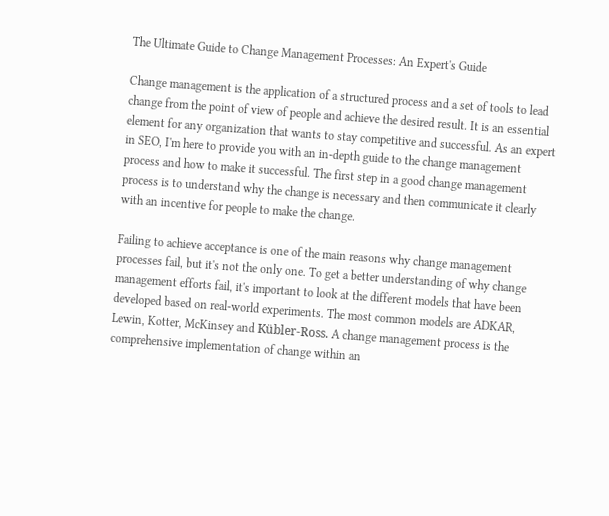The Ultimate Guide to Change Management Processes: An Expert's Guide

Change management is the application of a structured process and a set of tools to lead change from the point of view of people and achieve the desired result. It is an essential element for any organization that wants to stay competitive and successful. As an expert in SEO, I'm here to provide you with an in-depth guide to the change management process and how to make it successful. The first step in a good change management process is to understand why the change is necessary and then communicate it clearly with an incentive for people to make the change.

Failing to achieve acceptance is one of the main reasons why change management processes fail, but it's not the only one. To get a better understanding of why change management efforts fail, it's important to look at the different models that have been developed based on real-world experiments. The most common models are ADKAR, Lewin, Kotter, McKinsey and Kübler-Ross. A change management process is the comprehensive implementation of change within an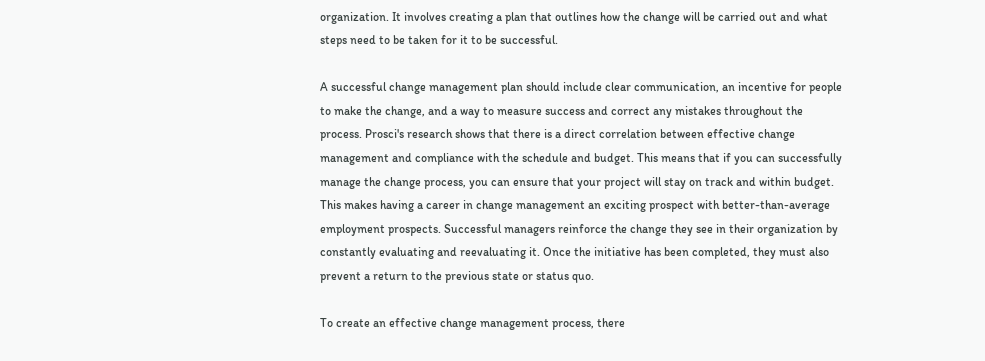organization. It involves creating a plan that outlines how the change will be carried out and what steps need to be taken for it to be successful.

A successful change management plan should include clear communication, an incentive for people to make the change, and a way to measure success and correct any mistakes throughout the process. Prosci's research shows that there is a direct correlation between effective change management and compliance with the schedule and budget. This means that if you can successfully manage the change process, you can ensure that your project will stay on track and within budget. This makes having a career in change management an exciting prospect with better-than-average employment prospects. Successful managers reinforce the change they see in their organization by constantly evaluating and reevaluating it. Once the initiative has been completed, they must also prevent a return to the previous state or status quo.

To create an effective change management process, there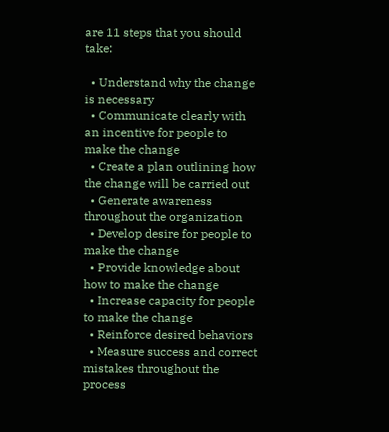are 11 steps that you should take:

  • Understand why the change is necessary
  • Communicate clearly with an incentive for people to make the change
  • Create a plan outlining how the change will be carried out
  • Generate awareness throughout the organization
  • Develop desire for people to make the change
  • Provide knowledge about how to make the change
  • Increase capacity for people to make the change
  • Reinforce desired behaviors
  • Measure success and correct mistakes throughout the process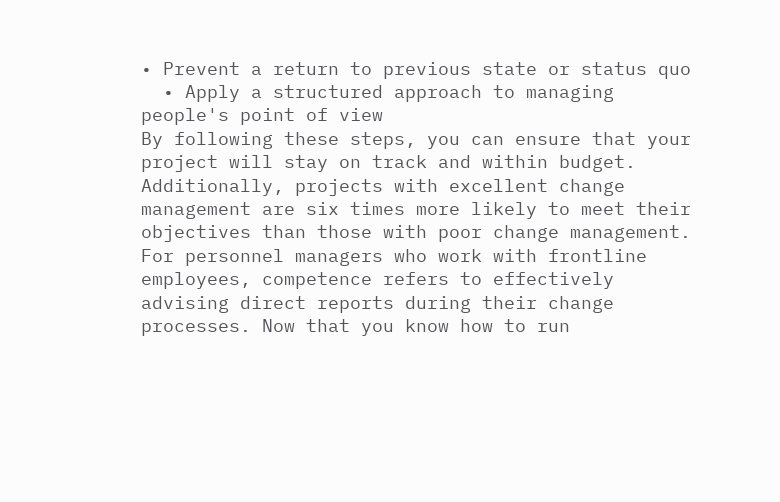• Prevent a return to previous state or status quo
  • Apply a structured approach to managing people's point of view
By following these steps, you can ensure that your project will stay on track and within budget. Additionally, projects with excellent change management are six times more likely to meet their objectives than those with poor change management. For personnel managers who work with frontline employees, competence refers to effectively advising direct reports during their change processes. Now that you know how to run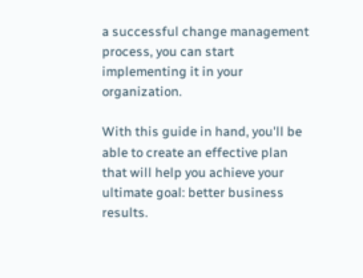a successful change management process, you can start implementing it in your organization.

With this guide in hand, you'll be able to create an effective plan that will help you achieve your ultimate goal: better business results.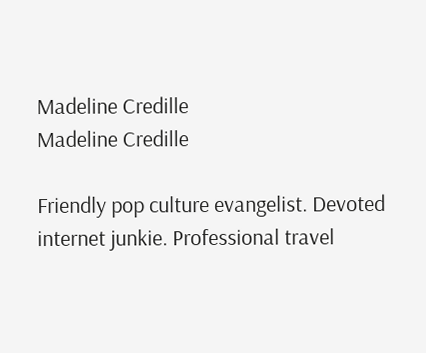Madeline Credille
Madeline Credille

Friendly pop culture evangelist. Devoted internet junkie. Professional travel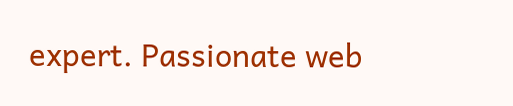expert. Passionate web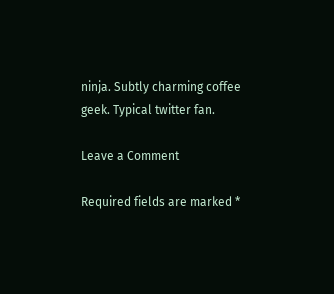ninja. Subtly charming coffee geek. Typical twitter fan.

Leave a Comment

Required fields are marked *